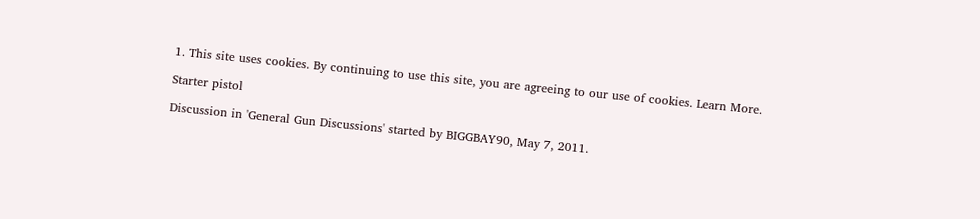1. This site uses cookies. By continuing to use this site, you are agreeing to our use of cookies. Learn More.

Starter pistol

Discussion in 'General Gun Discussions' started by BIGGBAY90, May 7, 2011.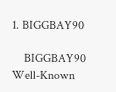1. BIGGBAY90

    BIGGBAY90 Well-Known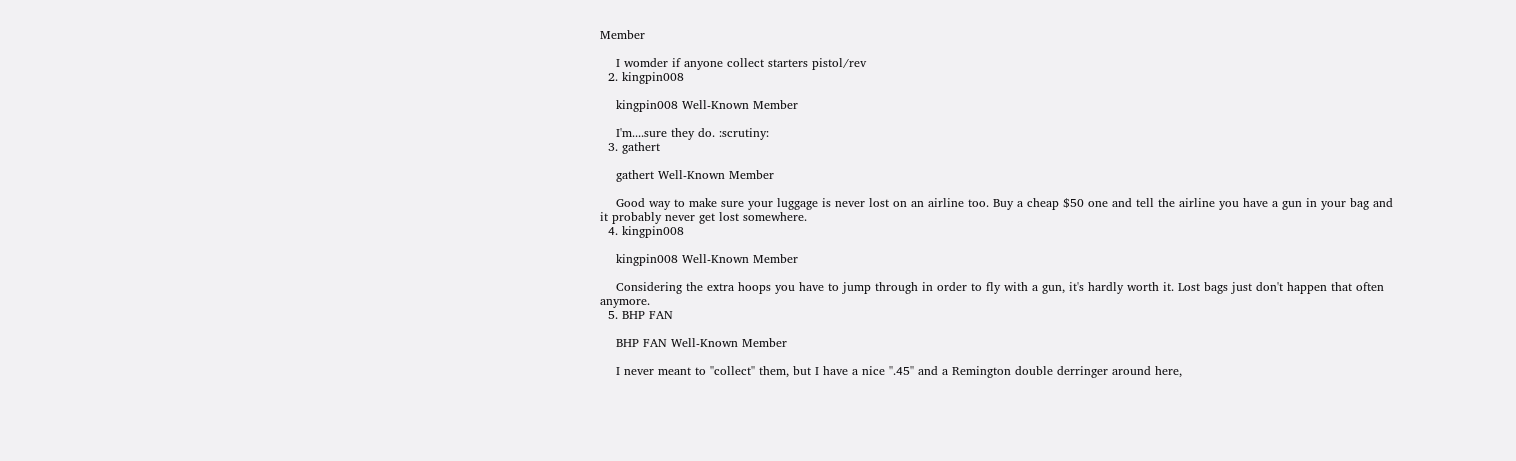Member

    I womder if anyone collect starters pistol/rev
  2. kingpin008

    kingpin008 Well-Known Member

    I'm....sure they do. :scrutiny:
  3. gathert

    gathert Well-Known Member

    Good way to make sure your luggage is never lost on an airline too. Buy a cheap $50 one and tell the airline you have a gun in your bag and it probably never get lost somewhere.
  4. kingpin008

    kingpin008 Well-Known Member

    Considering the extra hoops you have to jump through in order to fly with a gun, it's hardly worth it. Lost bags just don't happen that often anymore.
  5. BHP FAN

    BHP FAN Well-Known Member

    I never meant to ''collect'' them, but I have a nice ''.45'' and a Remington double derringer around here,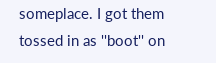someplace. I got them tossed in as ''boot'' on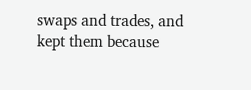swaps and trades, and kept them because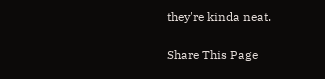they're kinda neat.

Share This Page